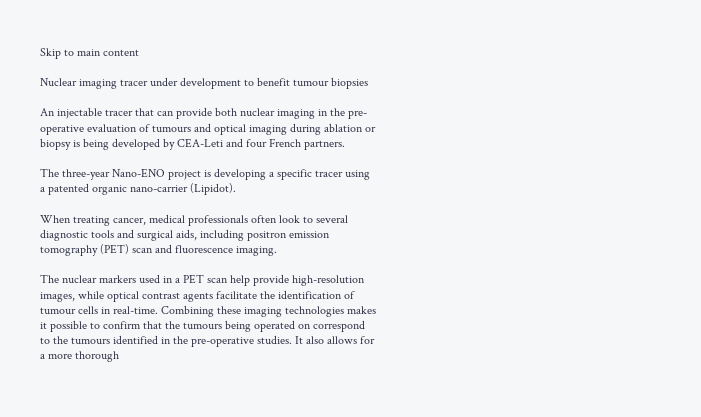Skip to main content

Nuclear imaging tracer under development to benefit tumour biopsies

An injectable tracer that can provide both nuclear imaging in the pre-operative evaluation of tumours and optical imaging during ablation or biopsy is being developed by CEA-Leti and four French partners.

The three-year Nano-ENO project is developing a specific tracer using a patented organic nano-carrier (Lipidot).

When treating cancer, medical professionals often look to several diagnostic tools and surgical aids, including positron emission tomography (PET) scan and fluorescence imaging.

The nuclear markers used in a PET scan help provide high-resolution images, while optical contrast agents facilitate the identification of tumour cells in real-time. Combining these imaging technologies makes it possible to confirm that the tumours being operated on correspond to the tumours identified in the pre-operative studies. It also allows for a more thorough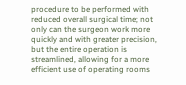procedure to be performed with reduced overall surgical time; not only can the surgeon work more quickly and with greater precision, but the entire operation is streamlined, allowing for a more efficient use of operating rooms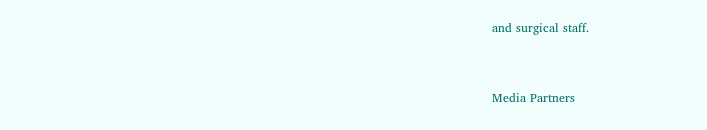and surgical staff.


Media Partners